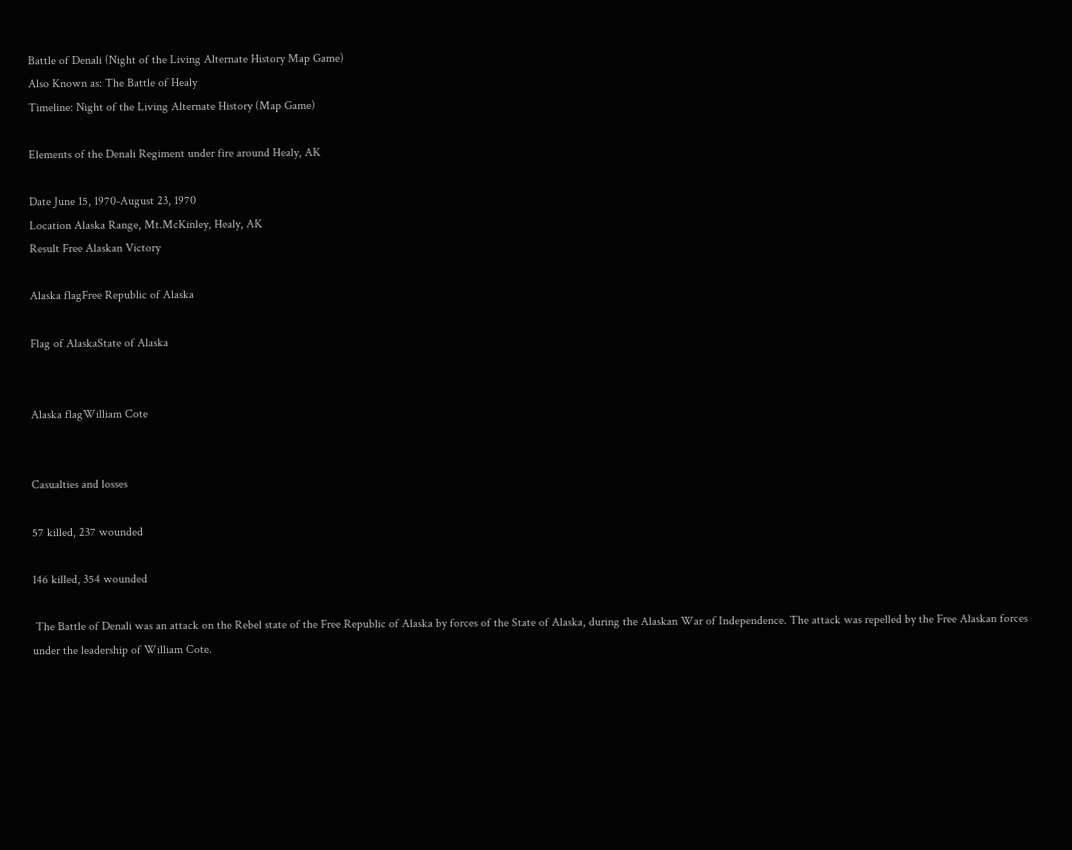Battle of Denali (Night of the Living Alternate History Map Game)
Also Known as: The Battle of Healy
Timeline: Night of the Living Alternate History (Map Game)

Elements of the Denali Regiment under fire around Healy, AK

Date June 15, 1970-August 23, 1970
Location Alaska Range, Mt.McKinley, Healy, AK
Result Free Alaskan Victory

Alaska flagFree Republic of Alaska

Flag of AlaskaState of Alaska


Alaska flagWilliam Cote


Casualties and losses

57 killed, 237 wounded

146 killed, 354 wounded

 The Battle of Denali was an attack on the Rebel state of the Free Republic of Alaska by forces of the State of Alaska, during the Alaskan War of Independence. The attack was repelled by the Free Alaskan forces under the leadership of William Cote.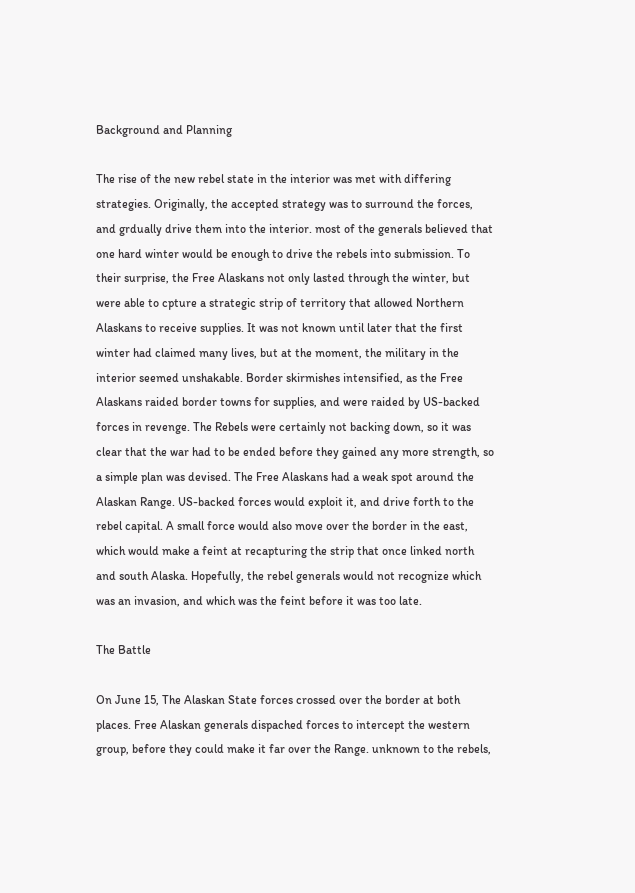Background and Planning

The rise of the new rebel state in the interior was met with differing strategies. Originally, the accepted strategy was to surround the forces, and grdually drive them into the interior. most of the generals believed that one hard winter would be enough to drive the rebels into submission. To their surprise, the Free Alaskans not only lasted through the winter, but were able to cpture a strategic strip of territory that allowed Northern Alaskans to receive supplies. It was not known until later that the first winter had claimed many lives, but at the moment, the military in the interior seemed unshakable. Border skirmishes intensified, as the Free Alaskans raided border towns for supplies, and were raided by US-backed forces in revenge. The Rebels were certainly not backing down, so it was clear that the war had to be ended before they gained any more strength, so a simple plan was devised. The Free Alaskans had a weak spot around the Alaskan Range. US-backed forces would exploit it, and drive forth to the rebel capital. A small force would also move over the border in the east, which would make a feint at recapturing the strip that once linked north and south Alaska. Hopefully, the rebel generals would not recognize which was an invasion, and which was the feint before it was too late.

The Battle

On June 15, The Alaskan State forces crossed over the border at both places. Free Alaskan generals dispached forces to intercept the western group, before they could make it far over the Range. unknown to the rebels,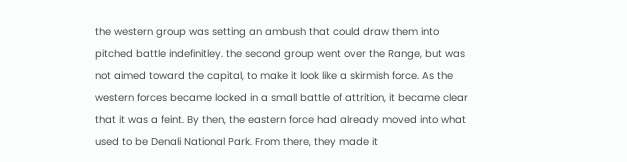the western group was setting an ambush that could draw them into pitched battle indefinitley. the second group went over the Range, but was not aimed toward the capital, to make it look like a skirmish force. As the western forces became locked in a small battle of attrition, it became clear that it was a feint. By then, the eastern force had already moved into what used to be Denali National Park. From there, they made it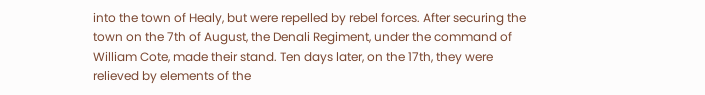into the town of Healy, but were repelled by rebel forces. After securing the town on the 7th of August, the Denali Regiment, under the command of William Cote, made their stand. Ten days later, on the 17th, they were relieved by elements of the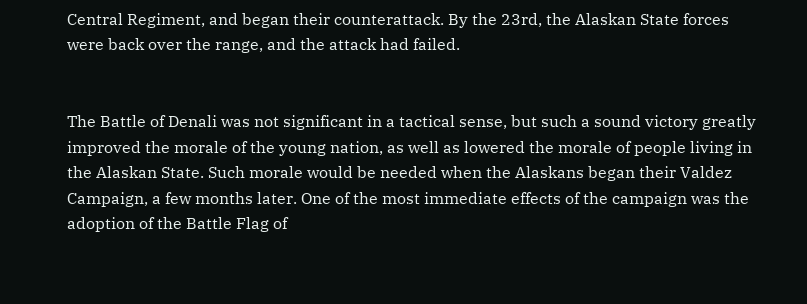Central Regiment, and began their counterattack. By the 23rd, the Alaskan State forces were back over the range, and the attack had failed.


The Battle of Denali was not significant in a tactical sense, but such a sound victory greatly improved the morale of the young nation, as well as lowered the morale of people living in the Alaskan State. Such morale would be needed when the Alaskans began their Valdez Campaign, a few months later. One of the most immediate effects of the campaign was the adoption of the Battle Flag of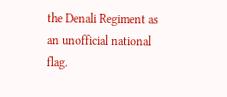the Denali Regiment as an unofficial national flag.